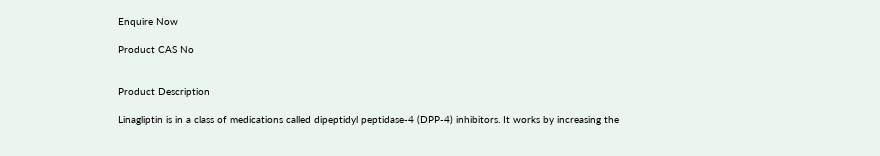Enquire Now

Product CAS No


Product Description

Linagliptin is in a class of medications called dipeptidyl peptidase-4 (DPP-4) inhibitors. It works by increasing the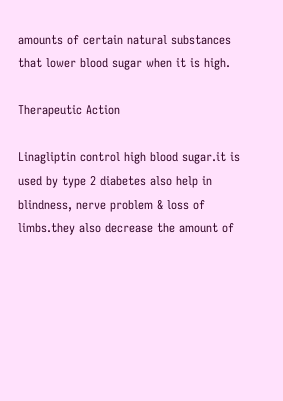amounts of certain natural substances that lower blood sugar when it is high.

Therapeutic Action

Linagliptin control high blood sugar.it is used by type 2 diabetes also help in blindness, nerve problem & loss of limbs.they also decrease the amount of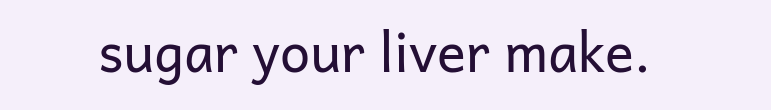sugar your liver make.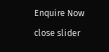Enquire Now
close slider